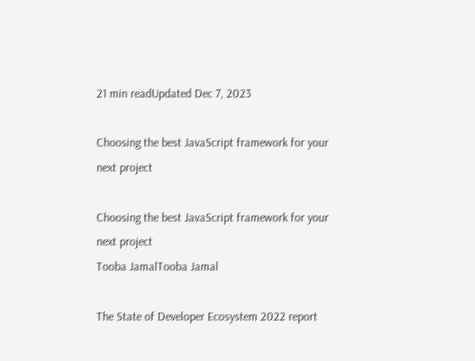21 min readUpdated Dec 7, 2023

Choosing the best JavaScript framework for your next project

Choosing the best JavaScript framework for your next project
Tooba JamalTooba Jamal

The State of Developer Ecosystem 2022 report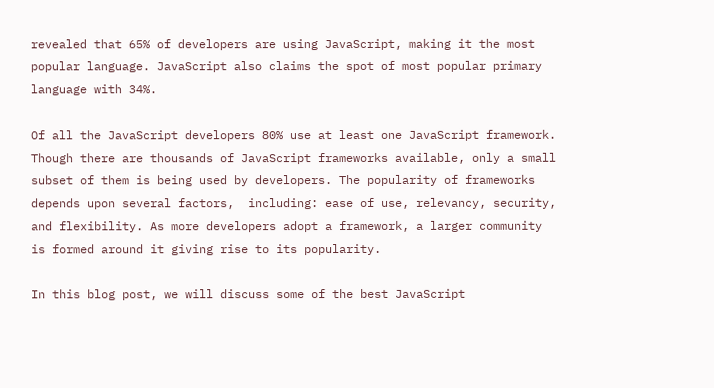revealed that 65% of developers are using JavaScript, making it the most popular language. JavaScript also claims the spot of most popular primary language with 34%.

Of all the JavaScript developers 80% use at least one JavaScript framework. Though there are thousands of JavaScript frameworks available, only a small subset of them is being used by developers. The popularity of frameworks depends upon several factors,  including: ease of use, relevancy, security, and flexibility. As more developers adopt a framework, a larger community is formed around it giving rise to its popularity.

In this blog post, we will discuss some of the best JavaScript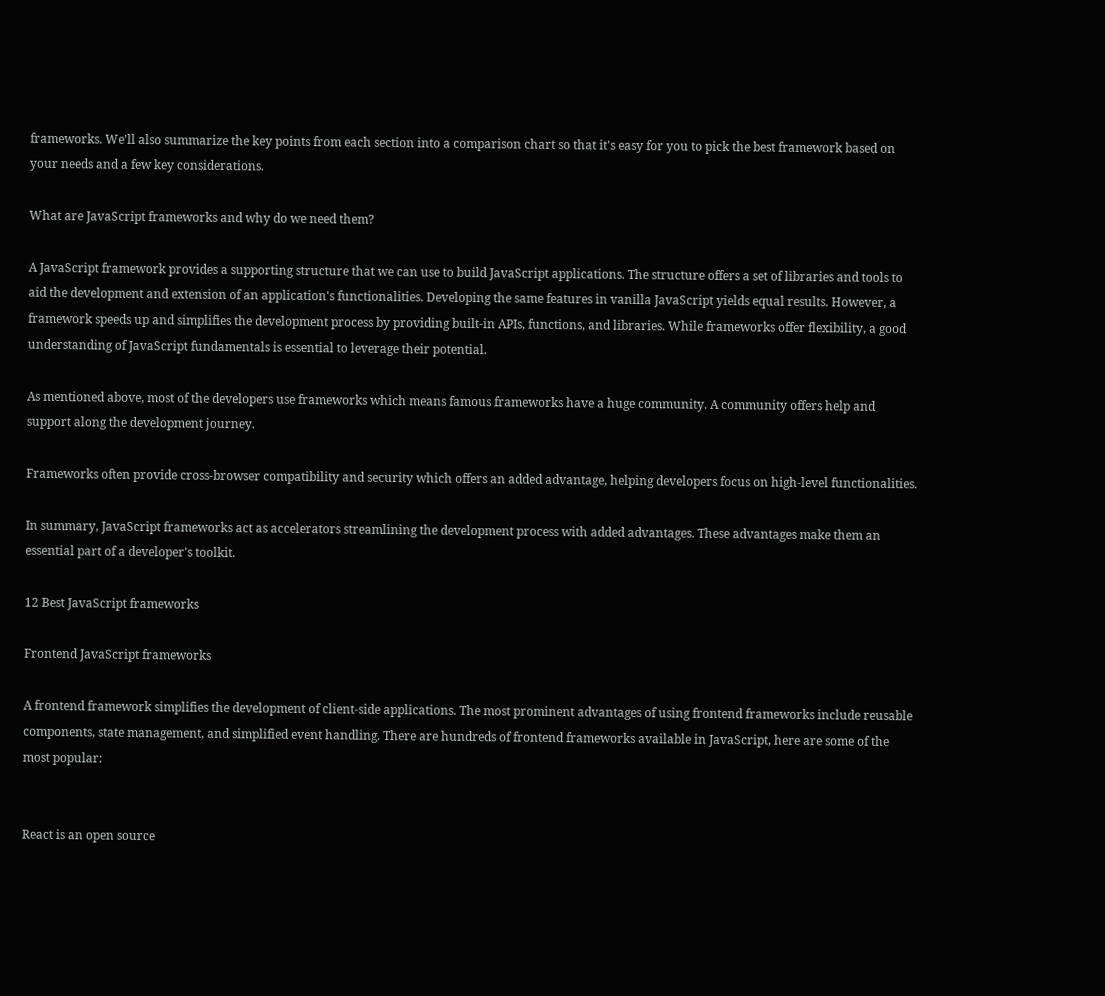frameworks. We'll also summarize the key points from each section into a comparison chart so that it's easy for you to pick the best framework based on your needs and a few key considerations.

What are JavaScript frameworks and why do we need them?

A JavaScript framework provides a supporting structure that we can use to build JavaScript applications. The structure offers a set of libraries and tools to aid the development and extension of an application's functionalities. Developing the same features in vanilla JavaScript yields equal results. However, a framework speeds up and simplifies the development process by providing built-in APIs, functions, and libraries. While frameworks offer flexibility, a good understanding of JavaScript fundamentals is essential to leverage their potential.

As mentioned above, most of the developers use frameworks which means famous frameworks have a huge community. A community offers help and support along the development journey.

Frameworks often provide cross-browser compatibility and security which offers an added advantage, helping developers focus on high-level functionalities.

In summary, JavaScript frameworks act as accelerators streamlining the development process with added advantages. These advantages make them an essential part of a developer's toolkit.

12 Best JavaScript frameworks

Frontend JavaScript frameworks

A frontend framework simplifies the development of client-side applications. The most prominent advantages of using frontend frameworks include reusable components, state management, and simplified event handling. There are hundreds of frontend frameworks available in JavaScript, here are some of the most popular:


React is an open source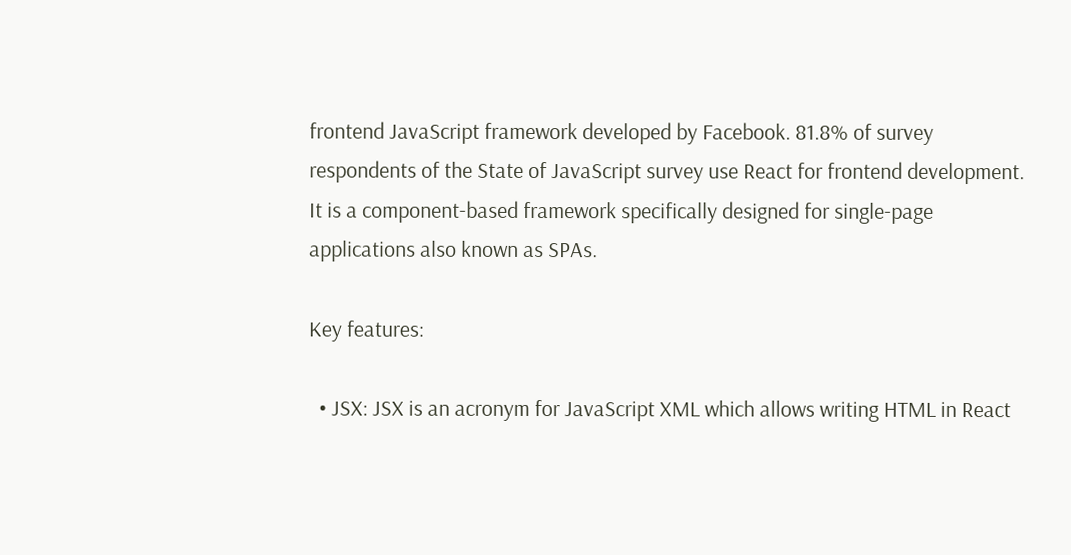frontend JavaScript framework developed by Facebook. 81.8% of survey respondents of the State of JavaScript survey use React for frontend development. It is a component-based framework specifically designed for single-page applications also known as SPAs.

Key features:

  • JSX: JSX is an acronym for JavaScript XML which allows writing HTML in React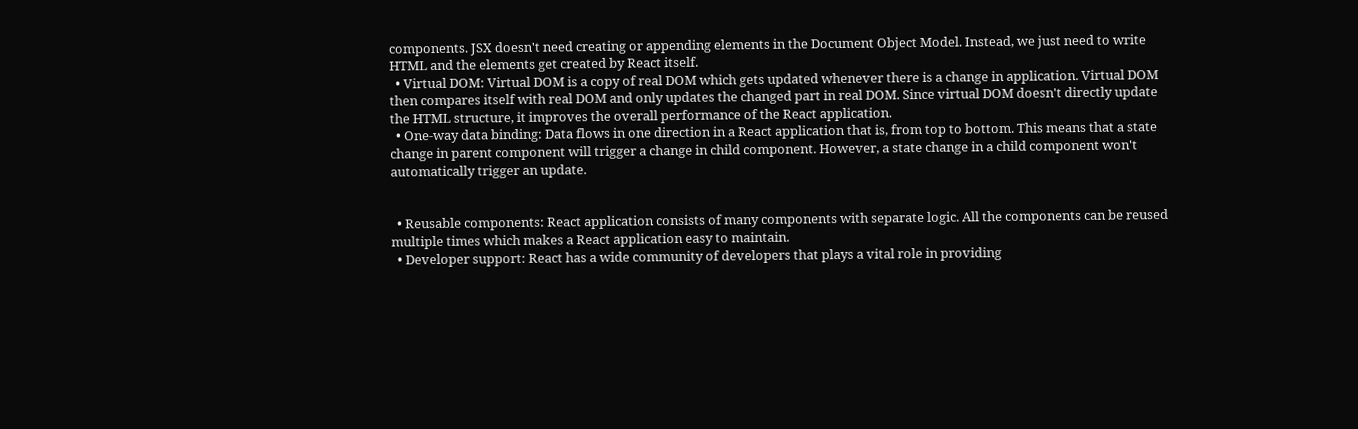components. JSX doesn't need creating or appending elements in the Document Object Model. Instead, we just need to write HTML and the elements get created by React itself.
  • Virtual DOM: Virtual DOM is a copy of real DOM which gets updated whenever there is a change in application. Virtual DOM then compares itself with real DOM and only updates the changed part in real DOM. Since virtual DOM doesn't directly update the HTML structure, it improves the overall performance of the React application.
  • One-way data binding: Data flows in one direction in a React application that is, from top to bottom. This means that a state change in parent component will trigger a change in child component. However, a state change in a child component won't automatically trigger an update.


  • Reusable components: React application consists of many components with separate logic. All the components can be reused multiple times which makes a React application easy to maintain.
  • Developer support: React has a wide community of developers that plays a vital role in providing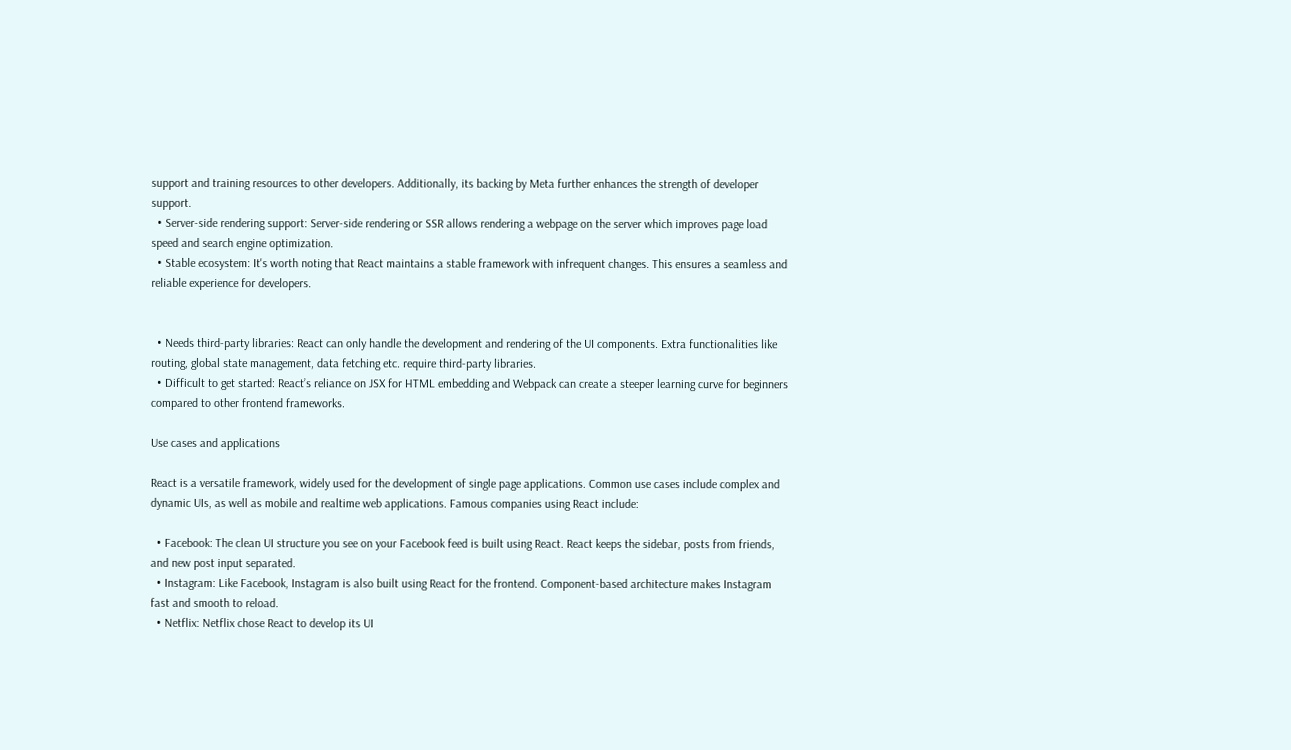support and training resources to other developers. Additionally, its backing by Meta further enhances the strength of developer support.
  • Server-side rendering support: Server-side rendering or SSR allows rendering a webpage on the server which improves page load speed and search engine optimization.
  • Stable ecosystem: It's worth noting that React maintains a stable framework with infrequent changes. This ensures a seamless and reliable experience for developers.


  • Needs third-party libraries: React can only handle the development and rendering of the UI components. Extra functionalities like routing, global state management, data fetching etc. require third-party libraries.
  • Difficult to get started: React’s reliance on JSX for HTML embedding and Webpack can create a steeper learning curve for beginners compared to other frontend frameworks.

Use cases and applications

React is a versatile framework, widely used for the development of single page applications. Common use cases include complex and dynamic UIs, as well as mobile and realtime web applications. Famous companies using React include:

  • Facebook: The clean UI structure you see on your Facebook feed is built using React. React keeps the sidebar, posts from friends, and new post input separated.
  • Instagram: Like Facebook, Instagram is also built using React for the frontend. Component-based architecture makes Instagram fast and smooth to reload.
  • Netflix: Netflix chose React to develop its UI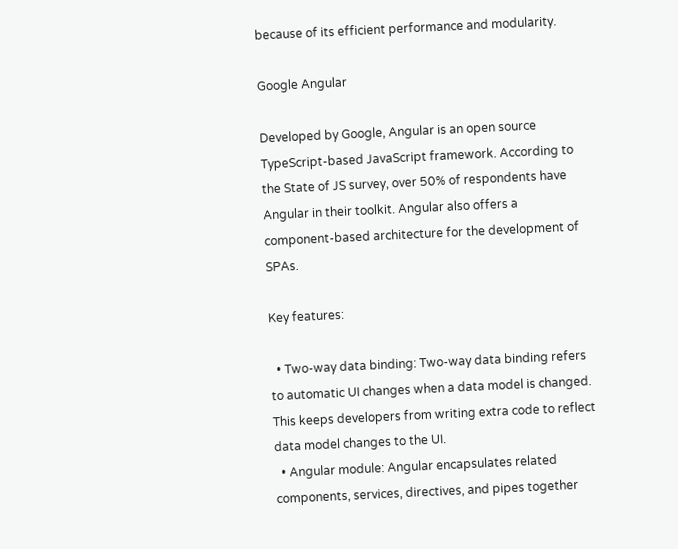because of its efficient performance and modularity.

Google Angular

Developed by Google, Angular is an open source TypeScript-based JavaScript framework. According to the State of JS survey, over 50% of respondents have Angular in their toolkit. Angular also offers a component-based architecture for the development of SPAs.

Key features:

  • Two-way data binding: Two-way data binding refers to automatic UI changes when a data model is changed. This keeps developers from writing extra code to reflect data model changes to the UI.
  • Angular module: Angular encapsulates related components, services, directives, and pipes together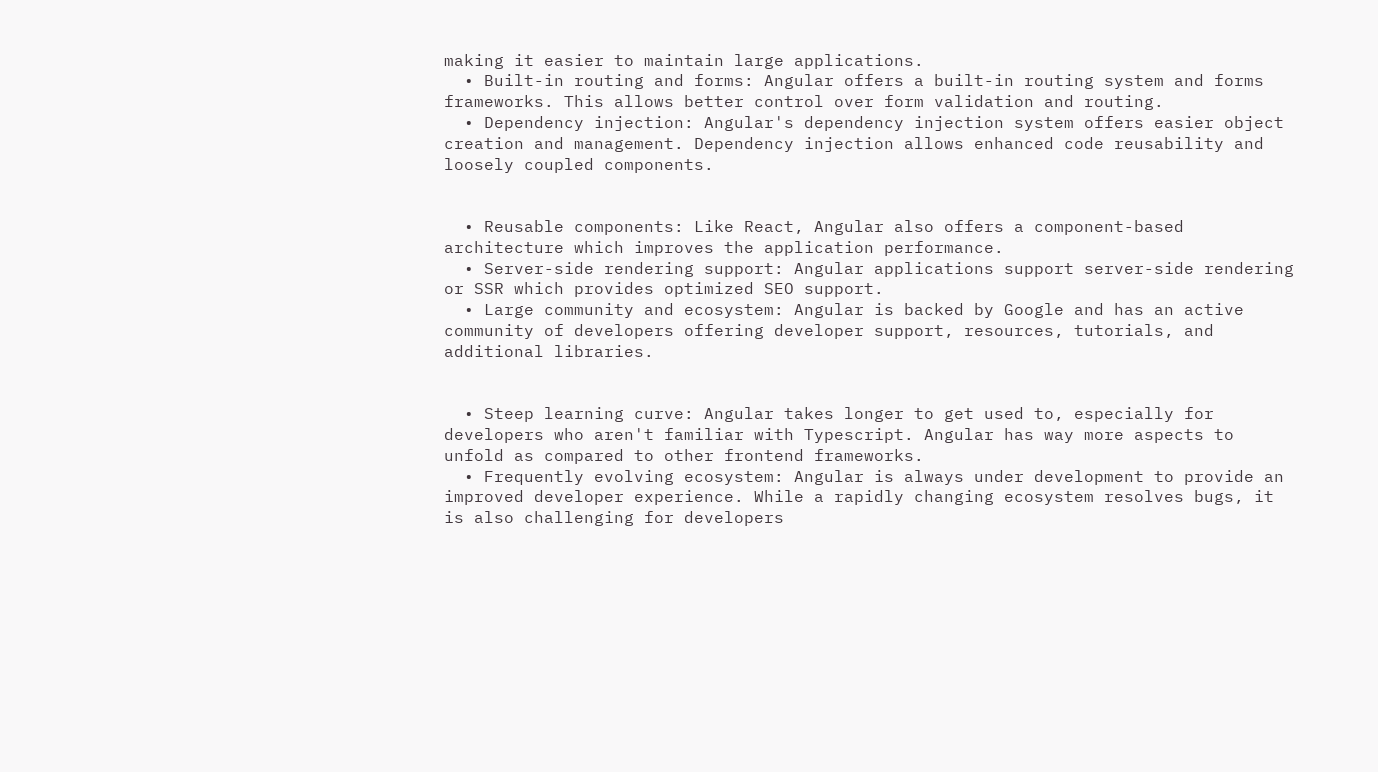making it easier to maintain large applications.
  • Built-in routing and forms: Angular offers a built-in routing system and forms frameworks. This allows better control over form validation and routing.
  • Dependency injection: Angular's dependency injection system offers easier object creation and management. Dependency injection allows enhanced code reusability and loosely coupled components.


  • Reusable components: Like React, Angular also offers a component-based architecture which improves the application performance.
  • Server-side rendering support: Angular applications support server-side rendering or SSR which provides optimized SEO support.
  • Large community and ecosystem: Angular is backed by Google and has an active community of developers offering developer support, resources, tutorials, and additional libraries.


  • Steep learning curve: Angular takes longer to get used to, especially for developers who aren't familiar with Typescript. Angular has way more aspects to unfold as compared to other frontend frameworks.
  • Frequently evolving ecosystem: Angular is always under development to provide an improved developer experience. While a rapidly changing ecosystem resolves bugs, it is also challenging for developers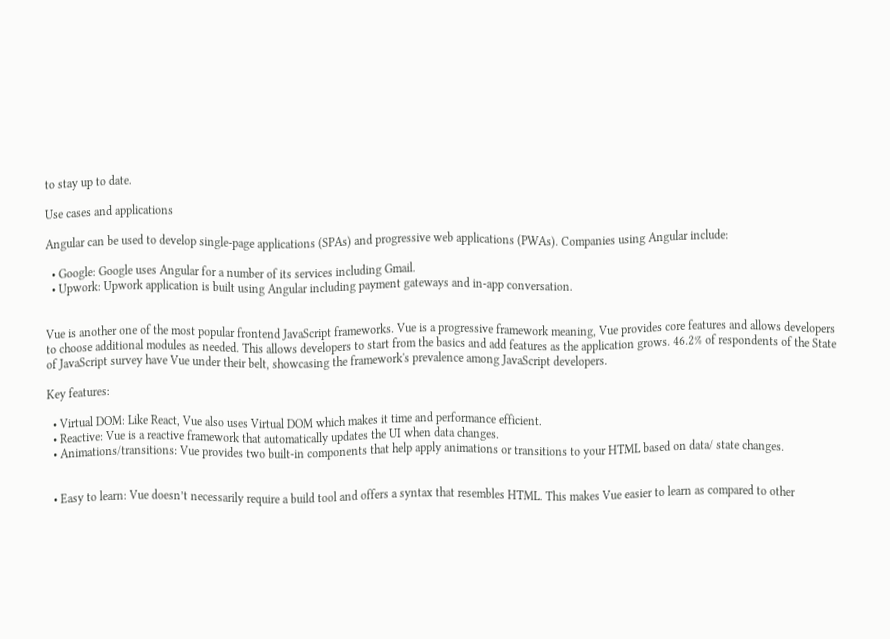to stay up to date.

Use cases and applications

Angular can be used to develop single-page applications (SPAs) and progressive web applications (PWAs). Companies using Angular include:

  • Google: Google uses Angular for a number of its services including Gmail.
  • Upwork: Upwork application is built using Angular including payment gateways and in-app conversation.


Vue is another one of the most popular frontend JavaScript frameworks. Vue is a progressive framework meaning, Vue provides core features and allows developers to choose additional modules as needed. This allows developers to start from the basics and add features as the application grows. 46.2% of respondents of the State of JavaScript survey have Vue under their belt, showcasing the framework's prevalence among JavaScript developers.

Key features:

  • Virtual DOM: Like React, Vue also uses Virtual DOM which makes it time and performance efficient.
  • Reactive: Vue is a reactive framework that automatically updates the UI when data changes.
  • Animations/transitions: Vue provides two built-in components that help apply animations or transitions to your HTML based on data/ state changes.


  • Easy to learn: Vue doesn’t necessarily require a build tool and offers a syntax that resembles HTML. This makes Vue easier to learn as compared to other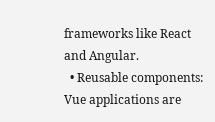frameworks like React and Angular.
  • Reusable components: Vue applications are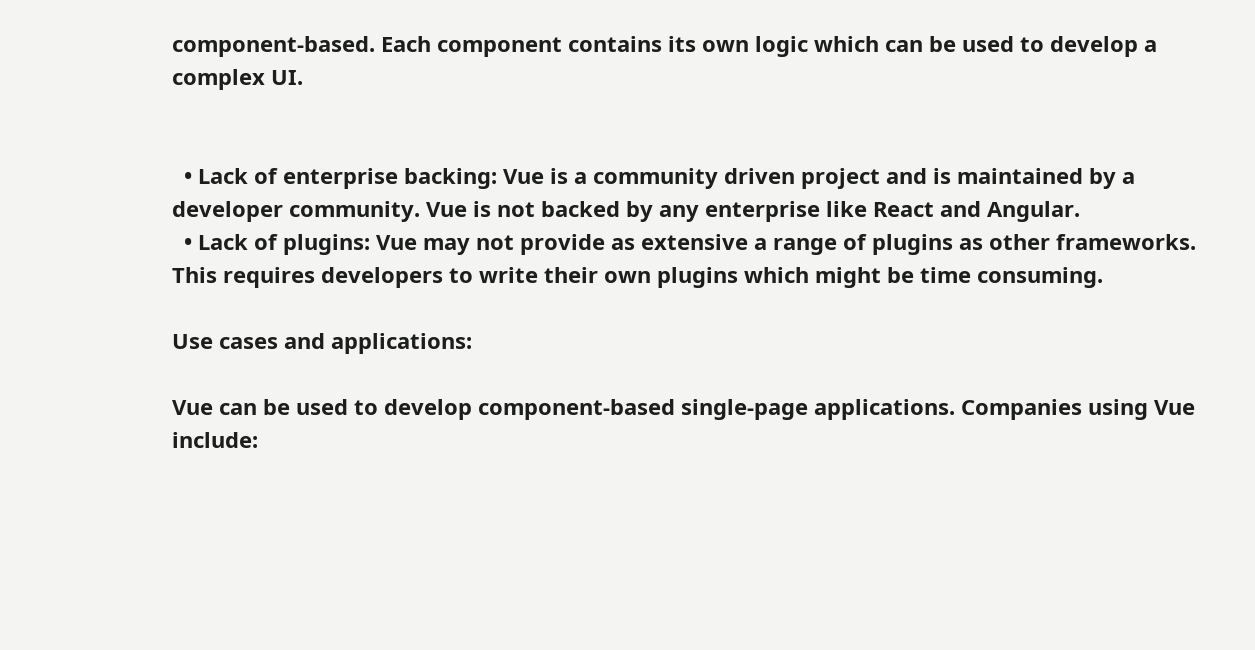component-based. Each component contains its own logic which can be used to develop a complex UI.


  • Lack of enterprise backing: Vue is a community driven project and is maintained by a developer community. Vue is not backed by any enterprise like React and Angular.
  • Lack of plugins: Vue may not provide as extensive a range of plugins as other frameworks. This requires developers to write their own plugins which might be time consuming.

Use cases and applications:

Vue can be used to develop component-based single-page applications. Companies using Vue include: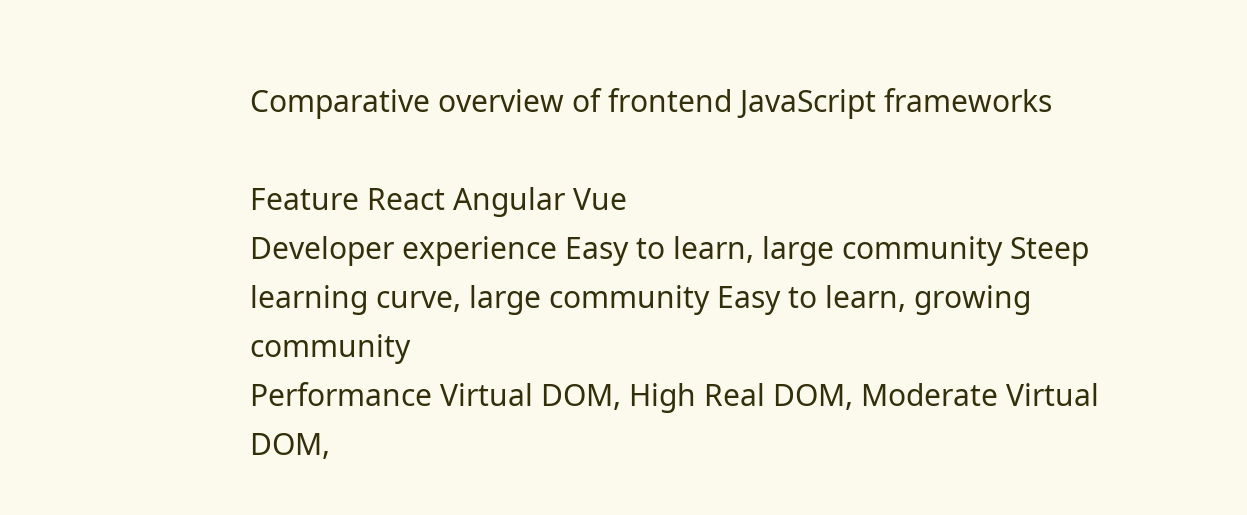Comparative overview of frontend JavaScript frameworks

Feature React Angular Vue
Developer experience Easy to learn, large community Steep learning curve, large community Easy to learn, growing community
Performance Virtual DOM, High Real DOM, Moderate Virtual DOM,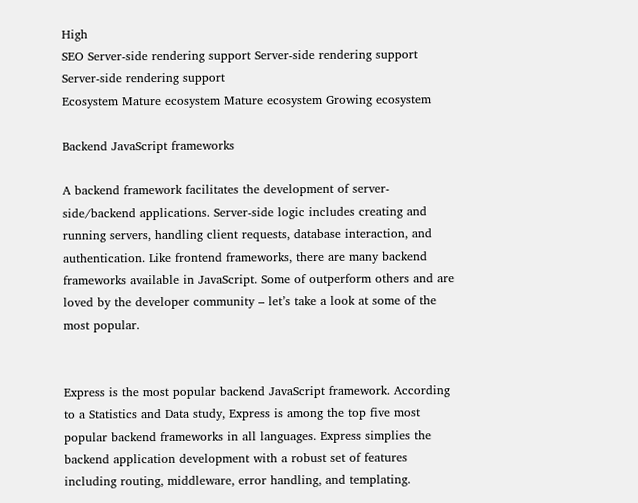High
SEO Server-side rendering support Server-side rendering support Server-side rendering support
Ecosystem Mature ecosystem Mature ecosystem Growing ecosystem

Backend JavaScript frameworks

A backend framework facilitates the development of server-side/backend applications. Server-side logic includes creating and running servers, handling client requests, database interaction, and authentication. Like frontend frameworks, there are many backend frameworks available in JavaScript. Some of outperform others and are loved by the developer community – let’s take a look at some of the most popular.


Express is the most popular backend JavaScript framework. According to a Statistics and Data study, Express is among the top five most popular backend frameworks in all languages. Express simplies the backend application development with a robust set of features including routing, middleware, error handling, and templating.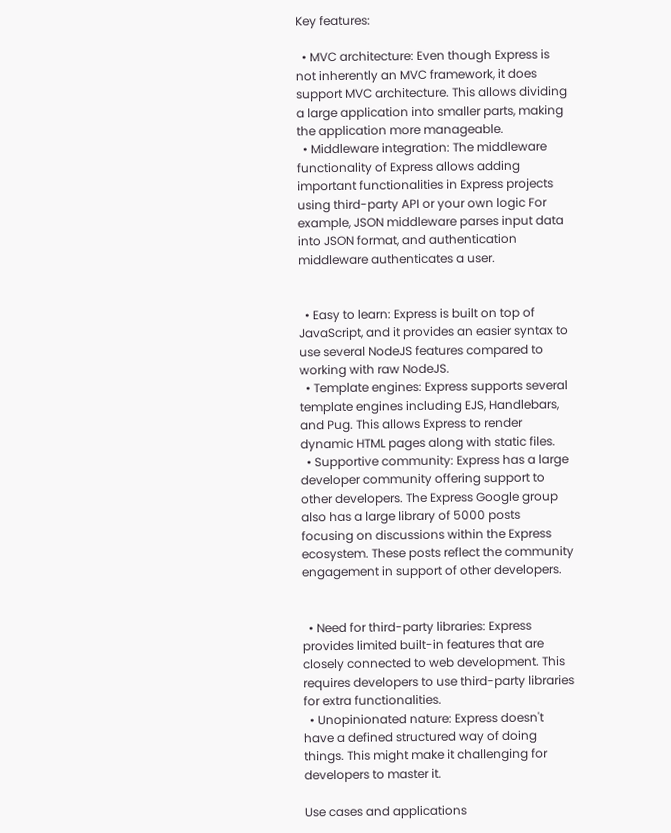Key features:

  • MVC architecture: Even though Express is not inherently an MVC framework, it does support MVC architecture. This allows dividing a large application into smaller parts, making the application more manageable.
  • Middleware integration: The middleware functionality of Express allows adding important functionalities in Express projects using third-party API or your own logic For example, JSON middleware parses input data into JSON format, and authentication middleware authenticates a user.


  • Easy to learn: Express is built on top of JavaScript, and it provides an easier syntax to use several NodeJS features compared to working with raw NodeJS.
  • Template engines: Express supports several template engines including EJS, Handlebars, and Pug. This allows Express to render dynamic HTML pages along with static files.
  • Supportive community: Express has a large developer community offering support to other developers. The Express Google group also has a large library of 5000 posts focusing on discussions within the Express ecosystem. These posts reflect the community engagement in support of other developers.


  • Need for third-party libraries: Express provides limited built-in features that are closely connected to web development. This requires developers to use third-party libraries for extra functionalities.
  • Unopinionated nature: Express doesn't have a defined structured way of doing things. This might make it challenging for developers to master it.

Use cases and applications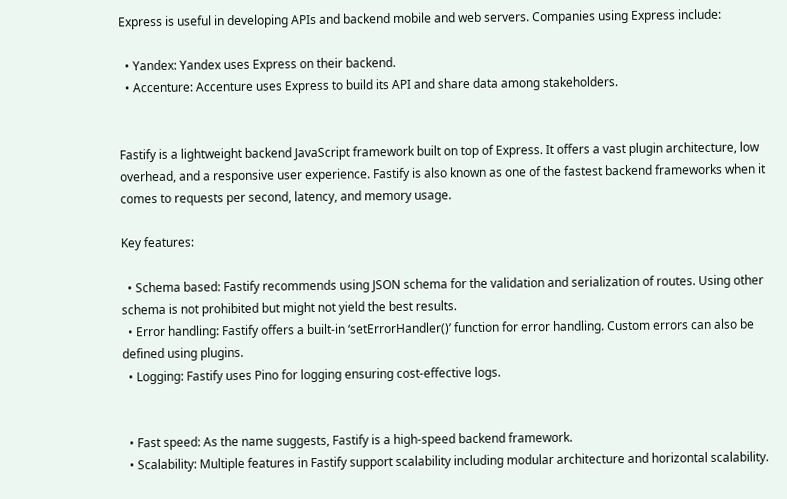Express is useful in developing APIs and backend mobile and web servers. Companies using Express include:

  • Yandex: Yandex uses Express on their backend.
  • Accenture: Accenture uses Express to build its API and share data among stakeholders.


Fastify is a lightweight backend JavaScript framework built on top of Express. It offers a vast plugin architecture, low overhead, and a responsive user experience. Fastify is also known as one of the fastest backend frameworks when it comes to requests per second, latency, and memory usage.

Key features:

  • Schema based: Fastify recommends using JSON schema for the validation and serialization of routes. Using other schema is not prohibited but might not yield the best results.
  • Error handling: Fastify offers a built-in ‘setErrorHandler()’ function for error handling. Custom errors can also be defined using plugins.
  • Logging: Fastify uses Pino for logging ensuring cost-effective logs.


  • Fast speed: As the name suggests, Fastify is a high-speed backend framework.
  • Scalability: Multiple features in Fastify support scalability including modular architecture and horizontal scalability.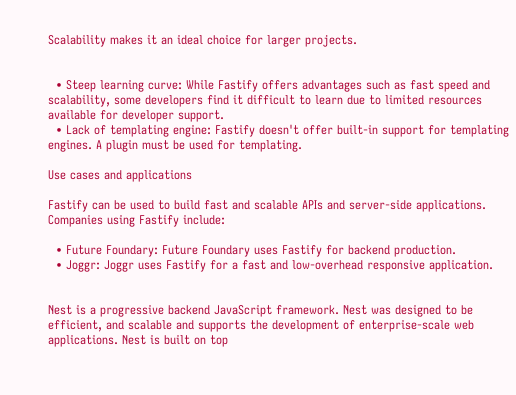Scalability makes it an ideal choice for larger projects.


  • Steep learning curve: While Fastify offers advantages such as fast speed and scalability, some developers find it difficult to learn due to limited resources available for developer support.
  • Lack of templating engine: Fastify doesn't offer built-in support for templating engines. A plugin must be used for templating.

Use cases and applications

Fastify can be used to build fast and scalable APIs and server-side applications. Companies using Fastify include:

  • Future Foundary: Future Foundary uses Fastify for backend production.
  • Joggr: Joggr uses Fastify for a fast and low-overhead responsive application.


Nest is a progressive backend JavaScript framework. Nest was designed to be efficient, and scalable and supports the development of enterprise-scale web applications. Nest is built on top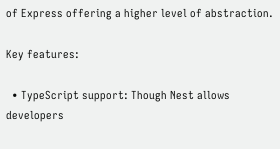of Express offering a higher level of abstraction.

Key features:

  • TypeScript support: Though Nest allows developers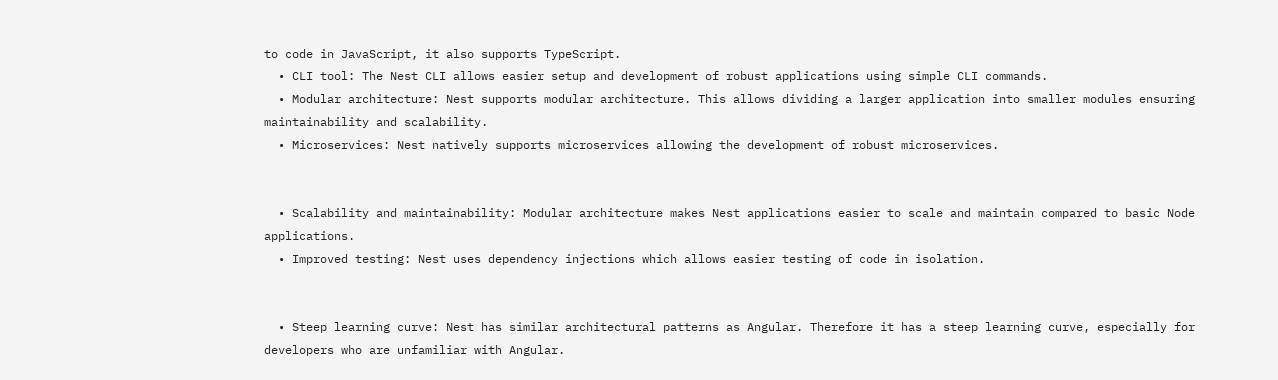to code in JavaScript, it also supports TypeScript.
  • CLI tool: The Nest CLI allows easier setup and development of robust applications using simple CLI commands.
  • Modular architecture: Nest supports modular architecture. This allows dividing a larger application into smaller modules ensuring maintainability and scalability.
  • Microservices: Nest natively supports microservices allowing the development of robust microservices.


  • Scalability and maintainability: Modular architecture makes Nest applications easier to scale and maintain compared to basic Node applications.
  • Improved testing: Nest uses dependency injections which allows easier testing of code in isolation.


  • Steep learning curve: Nest has similar architectural patterns as Angular. Therefore it has a steep learning curve, especially for developers who are unfamiliar with Angular.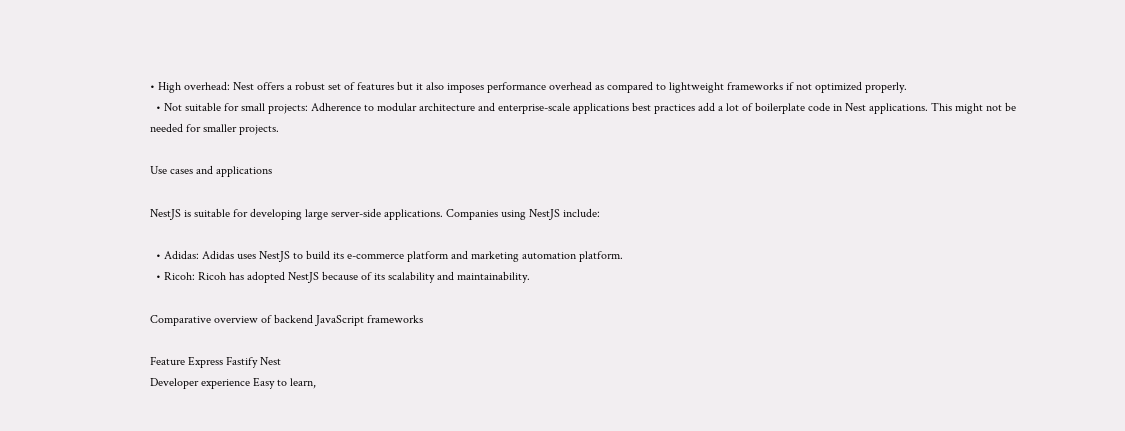• High overhead: Nest offers a robust set of features but it also imposes performance overhead as compared to lightweight frameworks if not optimized properly.
  • Not suitable for small projects: Adherence to modular architecture and enterprise-scale applications best practices add a lot of boilerplate code in Nest applications. This might not be needed for smaller projects.

Use cases and applications

NestJS is suitable for developing large server-side applications. Companies using NestJS include:

  • Adidas: Adidas uses NestJS to build its e-commerce platform and marketing automation platform.
  • Ricoh: Ricoh has adopted NestJS because of its scalability and maintainability.

Comparative overview of backend JavaScript frameworks

Feature Express Fastify Nest
Developer experience Easy to learn,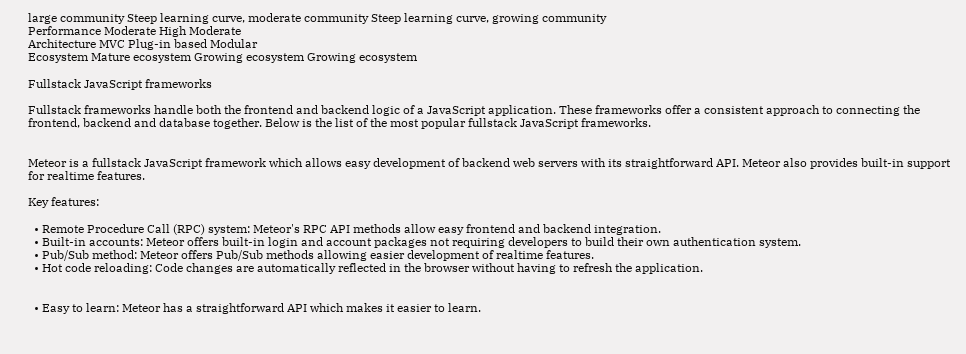large community Steep learning curve, moderate community Steep learning curve, growing community
Performance Moderate High Moderate
Architecture MVC Plug-in based Modular
Ecosystem Mature ecosystem Growing ecosystem Growing ecosystem

Fullstack JavaScript frameworks

Fullstack frameworks handle both the frontend and backend logic of a JavaScript application. These frameworks offer a consistent approach to connecting the frontend, backend and database together. Below is the list of the most popular fullstack JavaScript frameworks.


Meteor is a fullstack JavaScript framework which allows easy development of backend web servers with its straightforward API. Meteor also provides built-in support for realtime features.

Key features:

  • Remote Procedure Call (RPC) system: Meteor's RPC API methods allow easy frontend and backend integration.
  • Built-in accounts: Meteor offers built-in login and account packages not requiring developers to build their own authentication system.
  • Pub/Sub method: Meteor offers Pub/Sub methods allowing easier development of realtime features.
  • Hot code reloading: Code changes are automatically reflected in the browser without having to refresh the application.


  • Easy to learn: Meteor has a straightforward API which makes it easier to learn.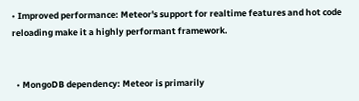• Improved performance: Meteor's support for realtime features and hot code reloading make it a highly performant framework.


  • MongoDB dependency: Meteor is primarily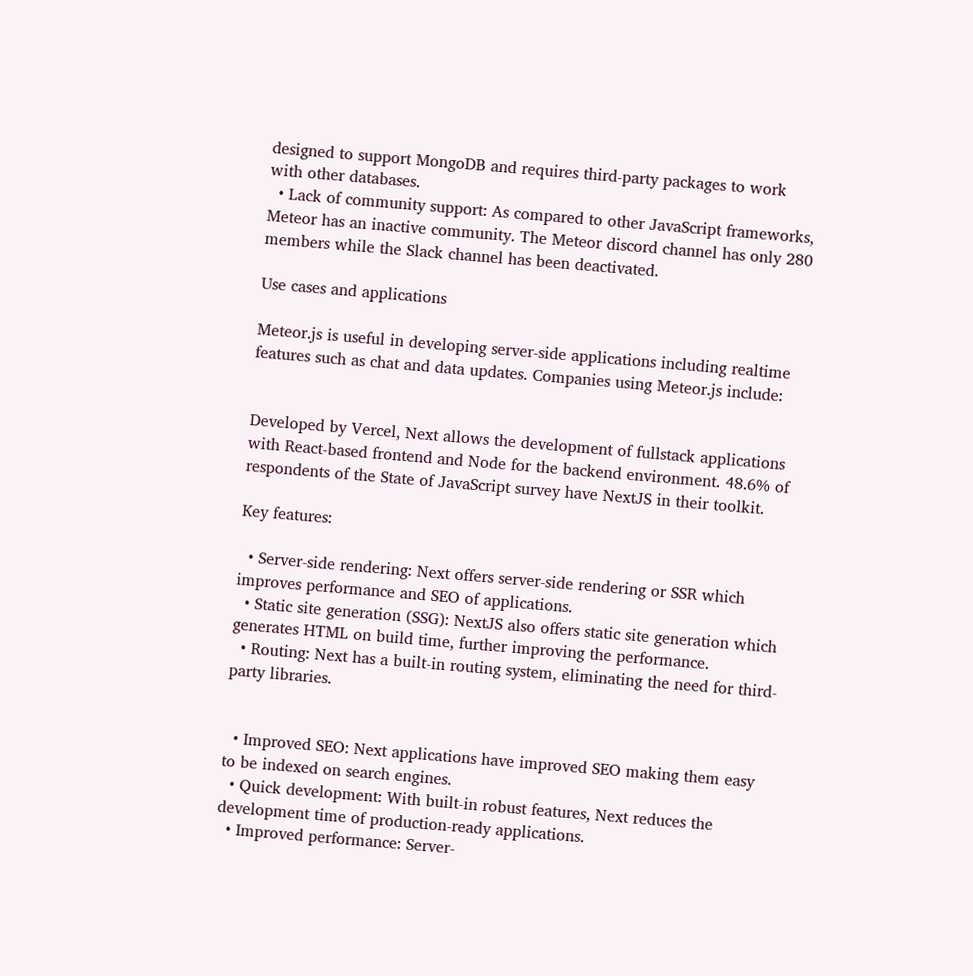designed to support MongoDB and requires third-party packages to work with other databases.
  • Lack of community support: As compared to other JavaScript frameworks, Meteor has an inactive community. The Meteor discord channel has only 280 members while the Slack channel has been deactivated.

Use cases and applications

Meteor.js is useful in developing server-side applications including realtime features such as chat and data updates. Companies using Meteor.js include:


Developed by Vercel, Next allows the development of fullstack applications with React-based frontend and Node for the backend environment. 48.6% of respondents of the State of JavaScript survey have NextJS in their toolkit.

Key features:

  • Server-side rendering: Next offers server-side rendering or SSR which improves performance and SEO of applications.
  • Static site generation (SSG): NextJS also offers static site generation which generates HTML on build time, further improving the performance.
  • Routing: Next has a built-in routing system, eliminating the need for third-party libraries.


  • Improved SEO: Next applications have improved SEO making them easy to be indexed on search engines.
  • Quick development: With built-in robust features, Next reduces the development time of production-ready applications.
  • Improved performance: Server-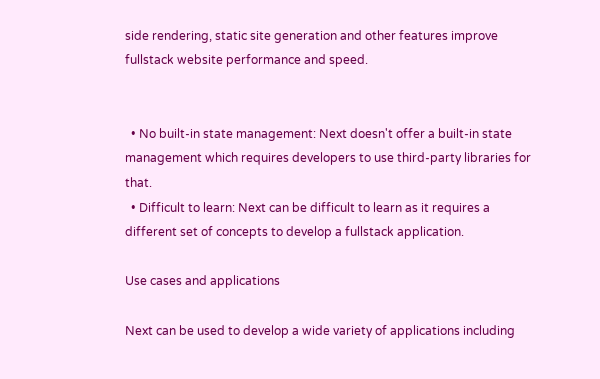side rendering, static site generation and other features improve fullstack website performance and speed.


  • No built-in state management: Next doesn't offer a built-in state management which requires developers to use third-party libraries for that.
  • Difficult to learn: Next can be difficult to learn as it requires a different set of concepts to develop a fullstack application.

Use cases and applications

Next can be used to develop a wide variety of applications including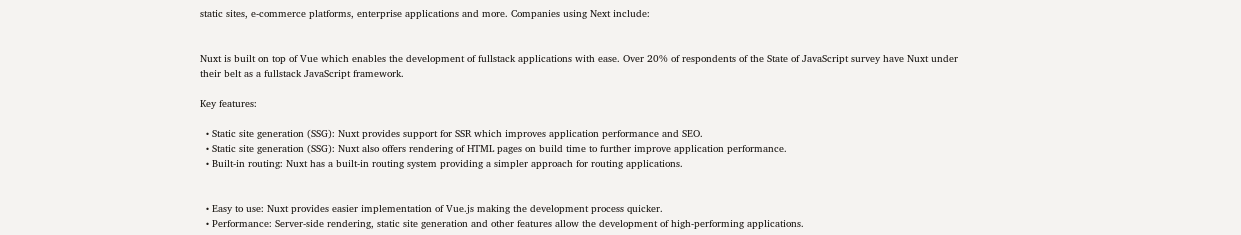static sites, e-commerce platforms, enterprise applications and more. Companies using Next include:


Nuxt is built on top of Vue which enables the development of fullstack applications with ease. Over 20% of respondents of the State of JavaScript survey have Nuxt under their belt as a fullstack JavaScript framework.

Key features:

  • Static site generation (SSG): Nuxt provides support for SSR which improves application performance and SEO.
  • Static site generation (SSG): Nuxt also offers rendering of HTML pages on build time to further improve application performance.
  • Built-in routing: Nuxt has a built-in routing system providing a simpler approach for routing applications.


  • Easy to use: Nuxt provides easier implementation of Vue.js making the development process quicker.
  • Performance: Server-side rendering, static site generation and other features allow the development of high-performing applications.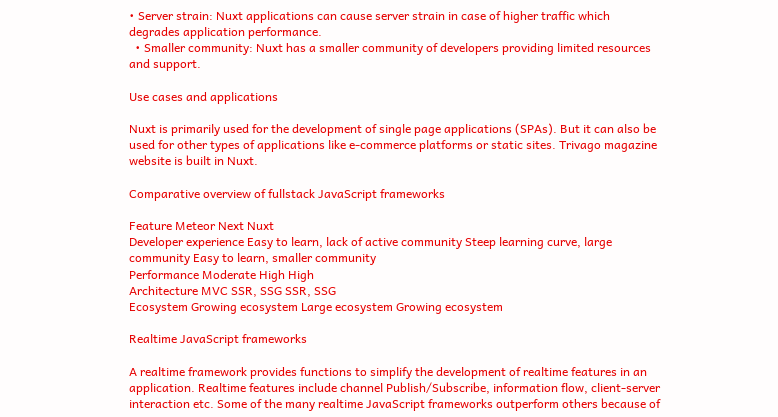• Server strain: Nuxt applications can cause server strain in case of higher traffic which degrades application performance.
  • Smaller community: Nuxt has a smaller community of developers providing limited resources and support.

Use cases and applications

Nuxt is primarily used for the development of single page applications (SPAs). But it can also be used for other types of applications like e-commerce platforms or static sites. Trivago magazine website is built in Nuxt.

Comparative overview of fullstack JavaScript frameworks

Feature Meteor Next Nuxt
Developer experience Easy to learn, lack of active community Steep learning curve, large community Easy to learn, smaller community
Performance Moderate High High
Architecture MVC SSR, SSG SSR, SSG
Ecosystem Growing ecosystem Large ecosystem Growing ecosystem

Realtime JavaScript frameworks

A realtime framework provides functions to simplify the development of realtime features in an application. Realtime features include channel Publish/Subscribe, information flow, client-server interaction etc. Some of the many realtime JavaScript frameworks outperform others because of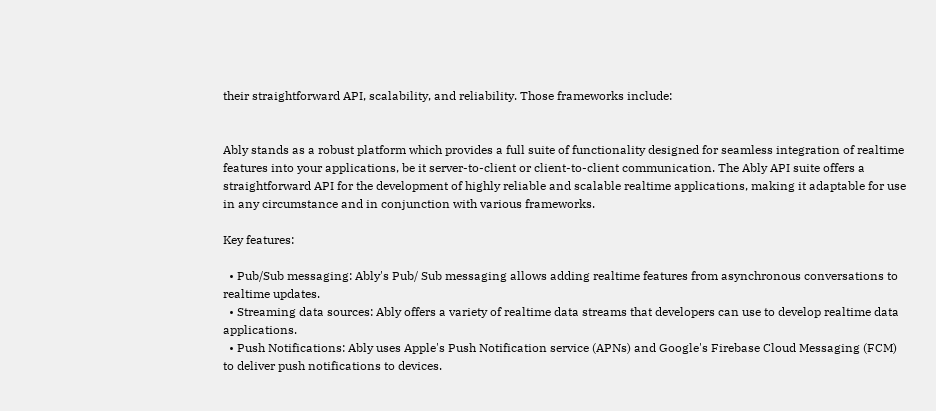their straightforward API, scalability, and reliability. Those frameworks include:


Ably stands as a robust platform which provides a full suite of functionality designed for seamless integration of realtime features into your applications, be it server-to-client or client-to-client communication. The Ably API suite offers a straightforward API for the development of highly reliable and scalable realtime applications, making it adaptable for use in any circumstance and in conjunction with various frameworks.

Key features:

  • Pub/Sub messaging: Ably's Pub/ Sub messaging allows adding realtime features from asynchronous conversations to realtime updates.
  • Streaming data sources: Ably offers a variety of realtime data streams that developers can use to develop realtime data applications.
  • Push Notifications: Ably uses Apple's Push Notification service (APNs) and Google's Firebase Cloud Messaging (FCM) to deliver push notifications to devices.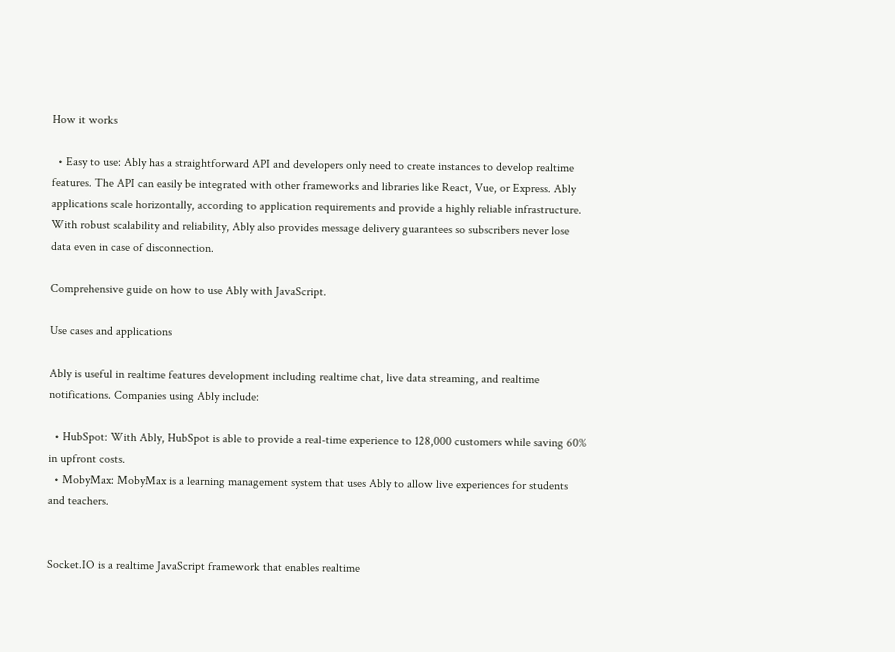How it works

  • Easy to use: Ably has a straightforward API and developers only need to create instances to develop realtime features. The API can easily be integrated with other frameworks and libraries like React, Vue, or Express. Ably applications scale horizontally, according to application requirements and provide a highly reliable infrastructure. With robust scalability and reliability, Ably also provides message delivery guarantees so subscribers never lose data even in case of disconnection.

Comprehensive guide on how to use Ably with JavaScript.

Use cases and applications

Ably is useful in realtime features development including realtime chat, live data streaming, and realtime notifications. Companies using Ably include:

  • HubSpot: With Ably, HubSpot is able to provide a real-time experience to 128,000 customers while saving 60% in upfront costs.
  • MobyMax: MobyMax is a learning management system that uses Ably to allow live experiences for students and teachers.


Socket.IO is a realtime JavaScript framework that enables realtime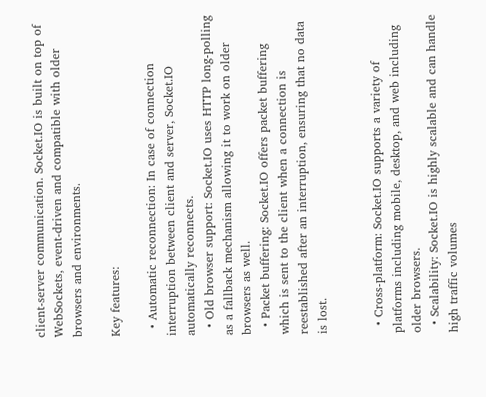client-server communication. Socket.IO is built on top of WebSockets, event-driven and compatible with older browsers and environments.

Key features:

  • Automatic reconnection: In case of connection interruption between client and server, Socket.IO automatically reconnects.
  • Old browser support: Socket.IO uses HTTP long-polling as a fallback mechanism allowing it to work on older browsers as well.
  • Packet buffering: Socket.IO offers packet buffering which is sent to the client when a connection is reestablished after an interruption, ensuring that no data is lost.


  • Cross-platform: Socket.IO supports a variety of platforms including mobile, desktop, and web including older browsers.
  • Scalability: Socket.IO is highly scalable and can handle high traffic volumes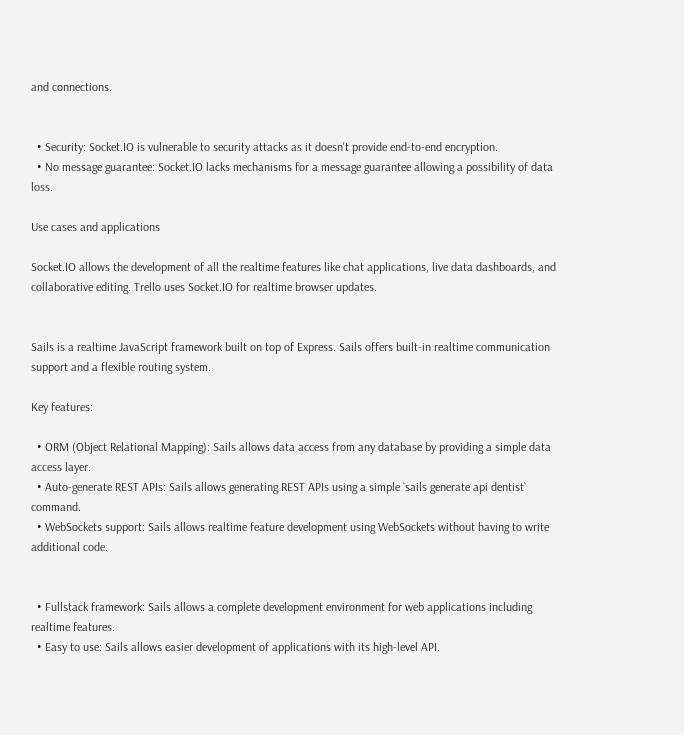and connections.


  • Security: Socket.IO is vulnerable to security attacks as it doesn't provide end-to-end encryption.
  • No message guarantee: Socket.IO lacks mechanisms for a message guarantee allowing a possibility of data loss.

Use cases and applications

Socket.IO allows the development of all the realtime features like chat applications, live data dashboards, and collaborative editing. Trello uses Socket.IO for realtime browser updates.


Sails is a realtime JavaScript framework built on top of Express. Sails offers built-in realtime communication support and a flexible routing system.

Key features:

  • ORM (Object Relational Mapping): Sails allows data access from any database by providing a simple data access layer.
  • Auto-generate REST APIs: Sails allows generating REST APIs using a simple `sails generate api dentist` command.
  • WebSockets support: Sails allows realtime feature development using WebSockets without having to write additional code.


  • Fullstack framework: Sails allows a complete development environment for web applications including realtime features.
  • Easy to use: Sails allows easier development of applications with its high-level API.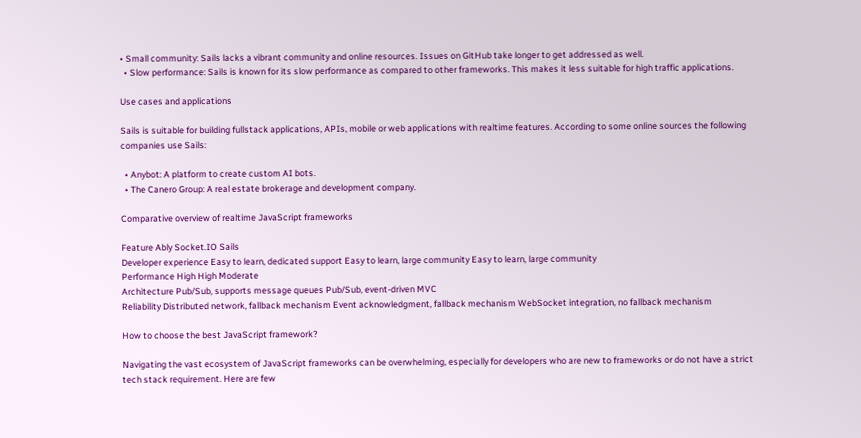• Small community: Sails lacks a vibrant community and online resources. Issues on GitHub take longer to get addressed as well.
  • Slow performance: Sails is known for its slow performance as compared to other frameworks. This makes it less suitable for high traffic applications.

Use cases and applications

Sails is suitable for building fullstack applications, APIs, mobile or web applications with realtime features. According to some online sources the following companies use Sails:

  • Anybot: A platform to create custom AI bots.
  • The Canero Group: A real estate brokerage and development company.

Comparative overview of realtime JavaScript frameworks

Feature Ably Socket.IO Sails
Developer experience Easy to learn, dedicated support Easy to learn, large community Easy to learn, large community
Performance High High Moderate
Architecture Pub/Sub, supports message queues Pub/Sub, event-driven MVC
Reliability Distributed network, fallback mechanism Event acknowledgment, fallback mechanism WebSocket integration, no fallback mechanism

How to choose the best JavaScript framework?

Navigating the vast ecosystem of JavaScript frameworks can be overwhelming, especially for developers who are new to frameworks or do not have a strict tech stack requirement. Here are few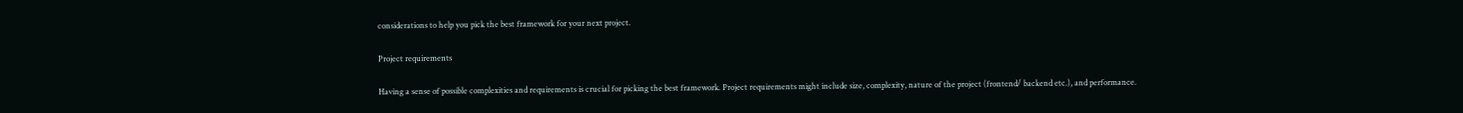considerations to help you pick the best framework for your next project.

Project requirements

Having a sense of possible complexities and requirements is crucial for picking the best framework. Project requirements might include size, complexity, nature of the project (frontend/ backend etc.), and performance.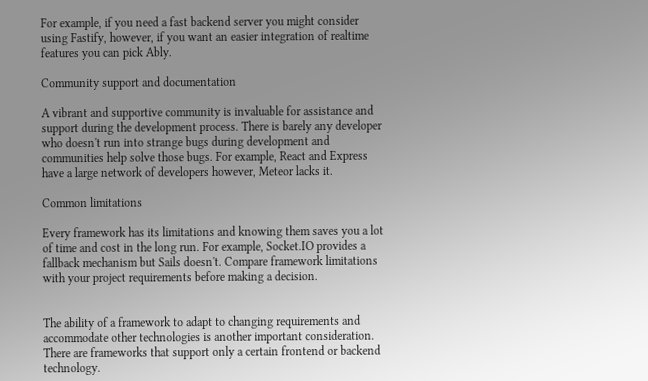For example, if you need a fast backend server you might consider using Fastify, however, if you want an easier integration of realtime features you can pick Ably.

Community support and documentation

A vibrant and supportive community is invaluable for assistance and support during the development process. There is barely any developer who doesn't run into strange bugs during development and communities help solve those bugs. For example, React and Express have a large network of developers however, Meteor lacks it.

Common limitations

Every framework has its limitations and knowing them saves you a lot of time and cost in the long run. For example, Socket.IO provides a fallback mechanism but Sails doesn't. Compare framework limitations with your project requirements before making a decision.


The ability of a framework to adapt to changing requirements and accommodate other technologies is another important consideration. There are frameworks that support only a certain frontend or backend technology.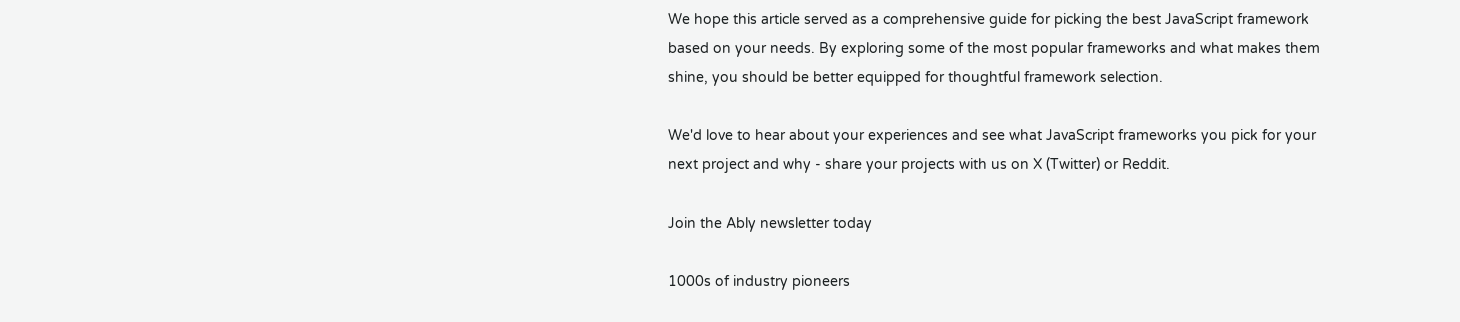We hope this article served as a comprehensive guide for picking the best JavaScript framework based on your needs. By exploring some of the most popular frameworks and what makes them shine, you should be better equipped for thoughtful framework selection.

We'd love to hear about your experiences and see what JavaScript frameworks you pick for your next project and why - share your projects with us on X (Twitter) or Reddit.

Join the Ably newsletter today

1000s of industry pioneers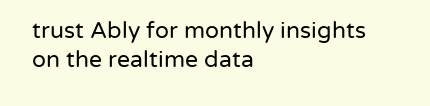trust Ably for monthly insights on the realtime data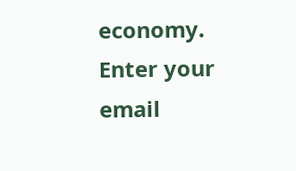economy.
Enter your email